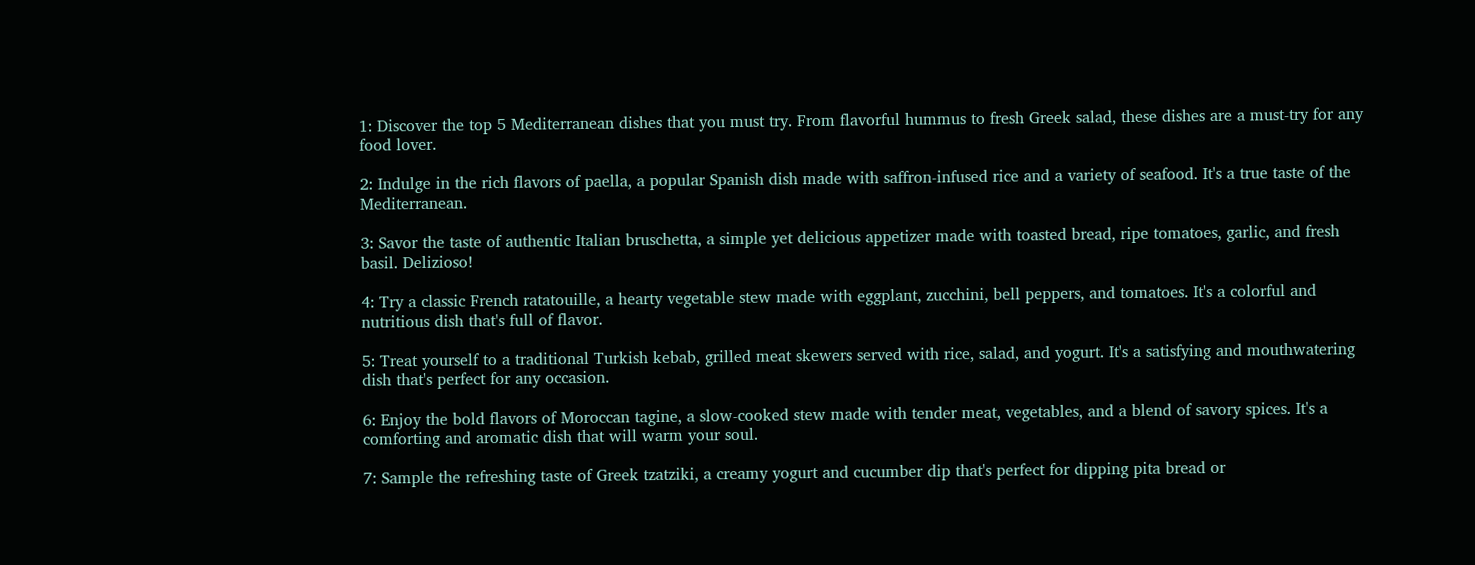1: Discover the top 5 Mediterranean dishes that you must try. From flavorful hummus to fresh Greek salad, these dishes are a must-try for any food lover.

2: Indulge in the rich flavors of paella, a popular Spanish dish made with saffron-infused rice and a variety of seafood. It's a true taste of the Mediterranean.

3: Savor the taste of authentic Italian bruschetta, a simple yet delicious appetizer made with toasted bread, ripe tomatoes, garlic, and fresh basil. Delizioso!

4: Try a classic French ratatouille, a hearty vegetable stew made with eggplant, zucchini, bell peppers, and tomatoes. It's a colorful and nutritious dish that's full of flavor.

5: Treat yourself to a traditional Turkish kebab, grilled meat skewers served with rice, salad, and yogurt. It's a satisfying and mouthwatering dish that's perfect for any occasion.

6: Enjoy the bold flavors of Moroccan tagine, a slow-cooked stew made with tender meat, vegetables, and a blend of savory spices. It's a comforting and aromatic dish that will warm your soul.

7: Sample the refreshing taste of Greek tzatziki, a creamy yogurt and cucumber dip that's perfect for dipping pita bread or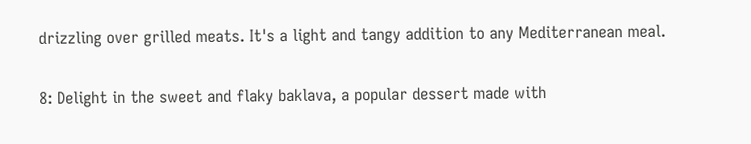drizzling over grilled meats. It's a light and tangy addition to any Mediterranean meal.

8: Delight in the sweet and flaky baklava, a popular dessert made with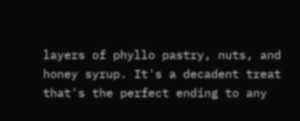layers of phyllo pastry, nuts, and honey syrup. It's a decadent treat that's the perfect ending to any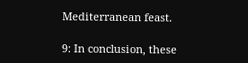Mediterranean feast.

9: In conclusion, these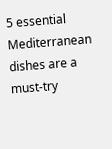5 essential Mediterranean dishes are a must-try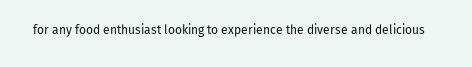for any food enthusiast looking to experience the diverse and delicious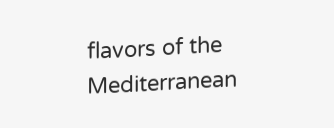flavors of the Mediterranean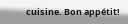cuisine. Bon appétit!